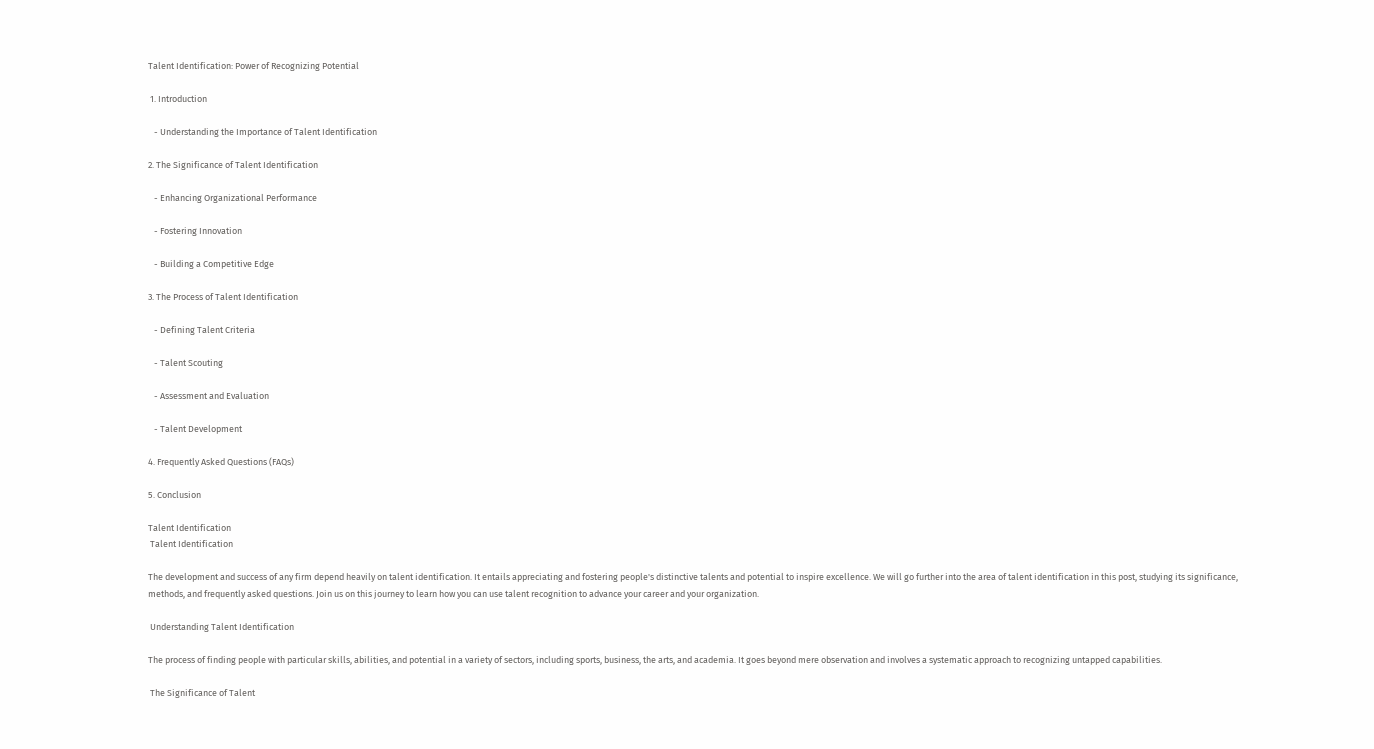Talent Identification: Power of Recognizing Potential

 1. Introduction

   - Understanding the Importance of Talent Identification

2. The Significance of Talent Identification

   - Enhancing Organizational Performance

   - Fostering Innovation

   - Building a Competitive Edge

3. The Process of Talent Identification

   - Defining Talent Criteria

   - Talent Scouting

   - Assessment and Evaluation

   - Talent Development

4. Frequently Asked Questions (FAQs)

5. Conclusion

Talent Identification
 Talent Identification

The development and success of any firm depend heavily on talent identification. It entails appreciating and fostering people's distinctive talents and potential to inspire excellence. We will go further into the area of talent identification in this post, studying its significance, methods, and frequently asked questions. Join us on this journey to learn how you can use talent recognition to advance your career and your organization.

 Understanding Talent Identification

The process of finding people with particular skills, abilities, and potential in a variety of sectors, including sports, business, the arts, and academia. It goes beyond mere observation and involves a systematic approach to recognizing untapped capabilities.

 The Significance of Talent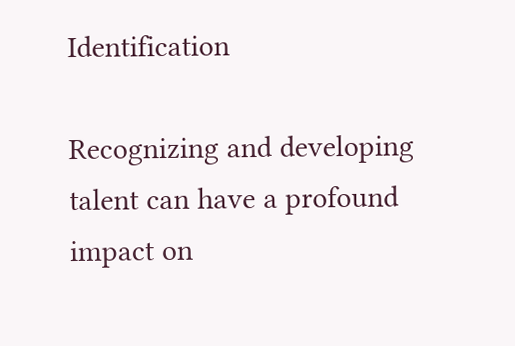Identification

Recognizing and developing talent can have a profound impact on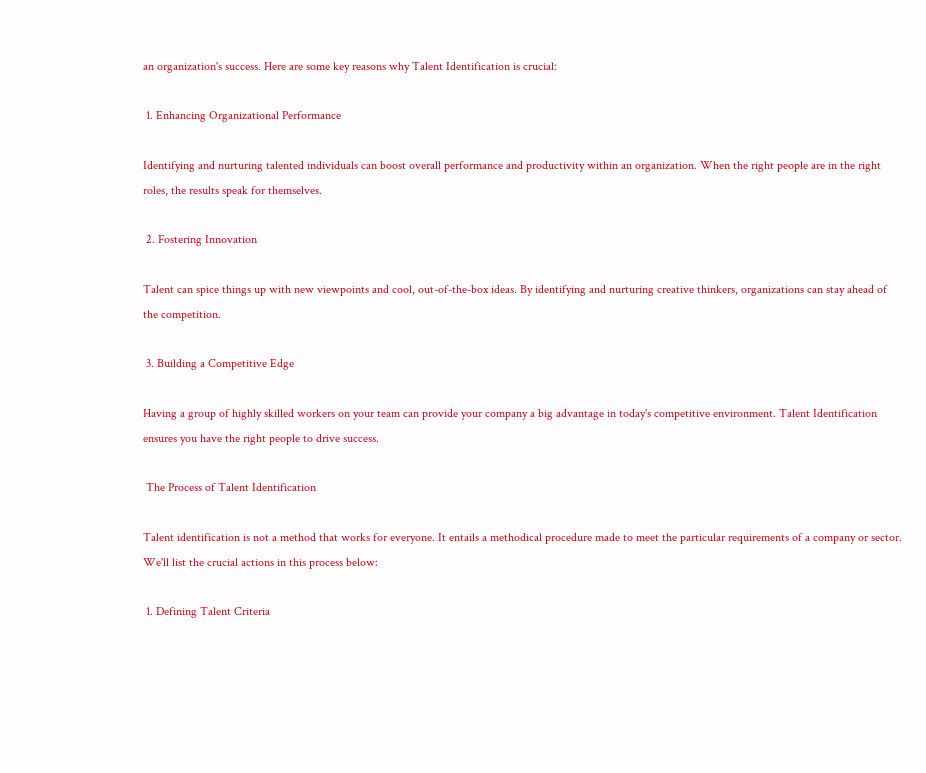an organization's success. Here are some key reasons why Talent Identification is crucial:

 1. Enhancing Organizational Performance

Identifying and nurturing talented individuals can boost overall performance and productivity within an organization. When the right people are in the right roles, the results speak for themselves.

 2. Fostering Innovation

Talent can spice things up with new viewpoints and cool, out-of-the-box ideas. By identifying and nurturing creative thinkers, organizations can stay ahead of the competition.

 3. Building a Competitive Edge

Having a group of highly skilled workers on your team can provide your company a big advantage in today's competitive environment. Talent Identification ensures you have the right people to drive success.

 The Process of Talent Identification

Talent identification is not a method that works for everyone. It entails a methodical procedure made to meet the particular requirements of a company or sector. We'll list the crucial actions in this process below:

 1. Defining Talent Criteria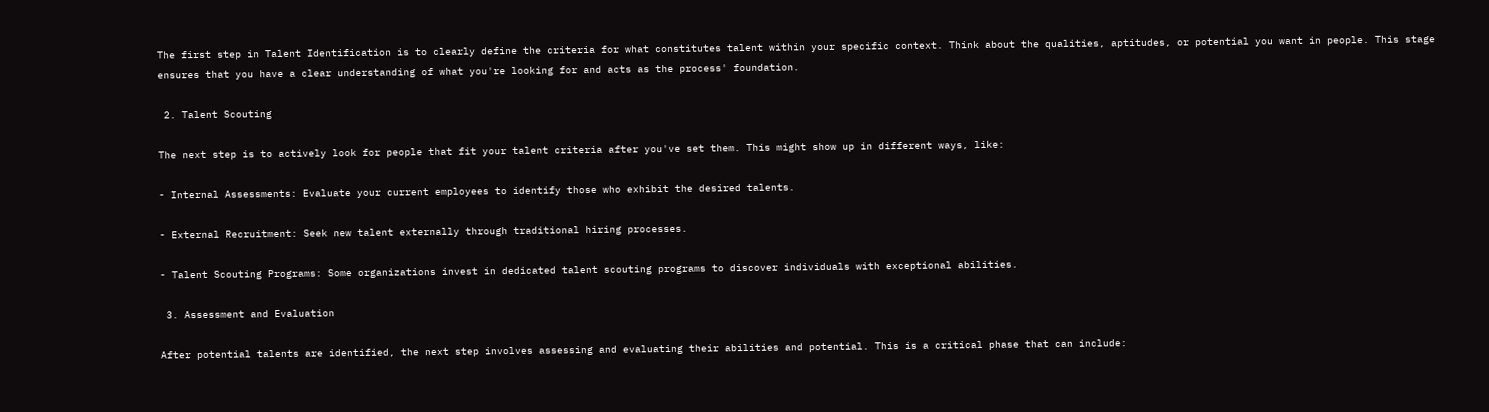The first step in Talent Identification is to clearly define the criteria for what constitutes talent within your specific context. Think about the qualities, aptitudes, or potential you want in people. This stage ensures that you have a clear understanding of what you're looking for and acts as the process' foundation.

 2. Talent Scouting

The next step is to actively look for people that fit your talent criteria after you've set them. This might show up in different ways, like:

- Internal Assessments: Evaluate your current employees to identify those who exhibit the desired talents.

- External Recruitment: Seek new talent externally through traditional hiring processes.

- Talent Scouting Programs: Some organizations invest in dedicated talent scouting programs to discover individuals with exceptional abilities.

 3. Assessment and Evaluation

After potential talents are identified, the next step involves assessing and evaluating their abilities and potential. This is a critical phase that can include: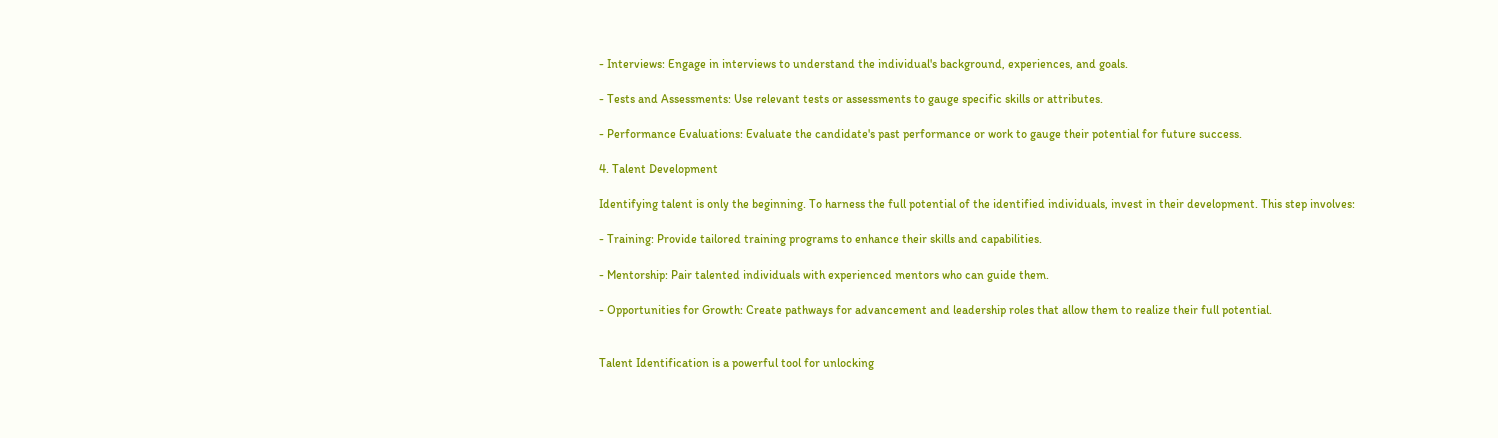- Interviews: Engage in interviews to understand the individual's background, experiences, and goals.

- Tests and Assessments: Use relevant tests or assessments to gauge specific skills or attributes.

- Performance Evaluations: Evaluate the candidate's past performance or work to gauge their potential for future success.

4. Talent Development

Identifying talent is only the beginning. To harness the full potential of the identified individuals, invest in their development. This step involves:

- Training: Provide tailored training programs to enhance their skills and capabilities.

- Mentorship: Pair talented individuals with experienced mentors who can guide them.

- Opportunities for Growth: Create pathways for advancement and leadership roles that allow them to realize their full potential.


Talent Identification is a powerful tool for unlocking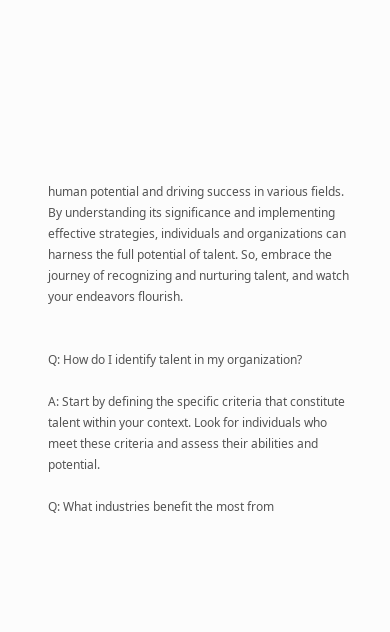human potential and driving success in various fields. By understanding its significance and implementing effective strategies, individuals and organizations can harness the full potential of talent. So, embrace the journey of recognizing and nurturing talent, and watch your endeavors flourish.


Q: How do I identify talent in my organization?

A: Start by defining the specific criteria that constitute talent within your context. Look for individuals who meet these criteria and assess their abilities and potential.

Q: What industries benefit the most from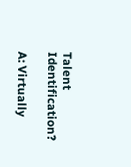Talent Identification?

A: Virtually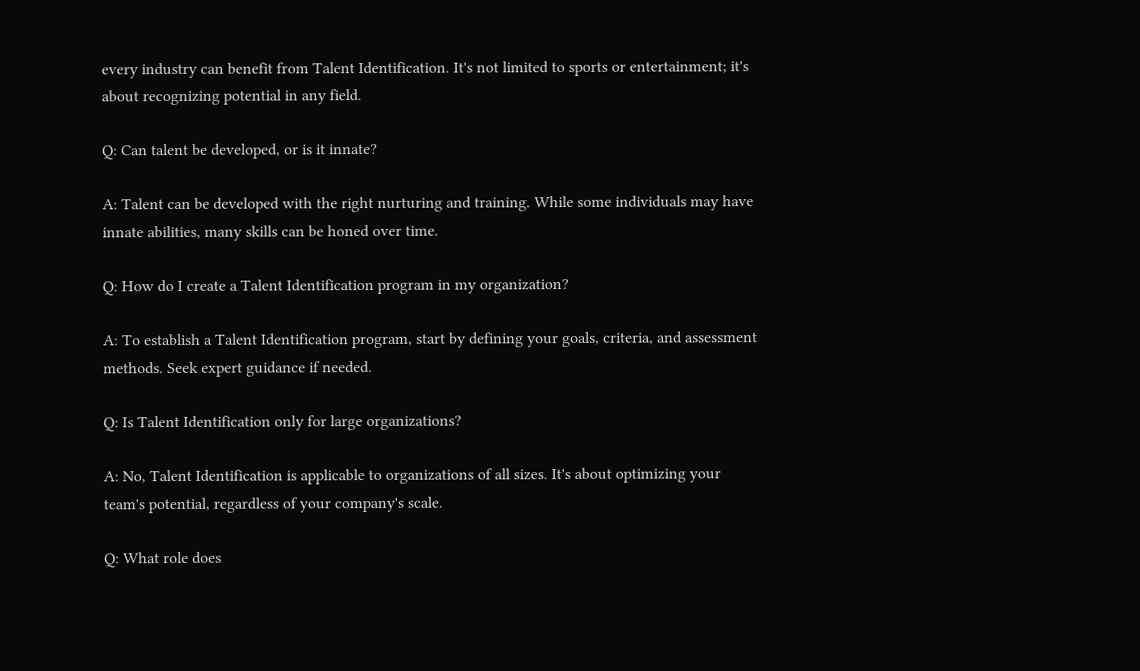every industry can benefit from Talent Identification. It's not limited to sports or entertainment; it's about recognizing potential in any field.

Q: Can talent be developed, or is it innate?

A: Talent can be developed with the right nurturing and training. While some individuals may have innate abilities, many skills can be honed over time.

Q: How do I create a Talent Identification program in my organization?

A: To establish a Talent Identification program, start by defining your goals, criteria, and assessment methods. Seek expert guidance if needed.

Q: Is Talent Identification only for large organizations?

A: No, Talent Identification is applicable to organizations of all sizes. It's about optimizing your team's potential, regardless of your company's scale.

Q: What role does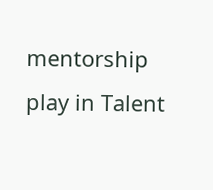mentorship play in Talent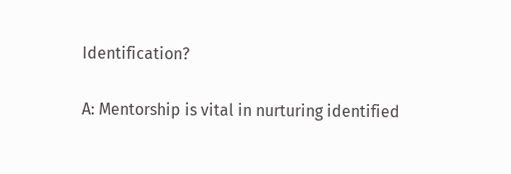Identification?

A: Mentorship is vital in nurturing identified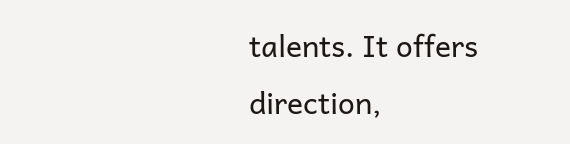talents. It offers direction,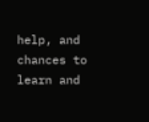help, and chances to learn and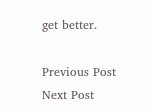get better.

Previous Post Next Post